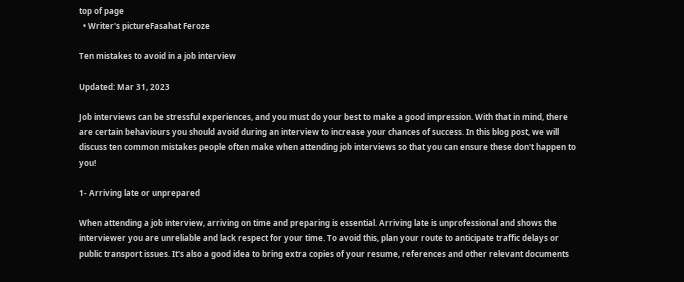top of page
  • Writer's pictureFasahat Feroze

Ten mistakes to avoid in a job interview

Updated: Mar 31, 2023

Job interviews can be stressful experiences, and you must do your best to make a good impression. With that in mind, there are certain behaviours you should avoid during an interview to increase your chances of success. In this blog post, we will discuss ten common mistakes people often make when attending job interviews so that you can ensure these don't happen to you!

1- Arriving late or unprepared

When attending a job interview, arriving on time and preparing is essential. Arriving late is unprofessional and shows the interviewer you are unreliable and lack respect for your time. To avoid this, plan your route to anticipate traffic delays or public transport issues. It's also a good idea to bring extra copies of your resume, references and other relevant documents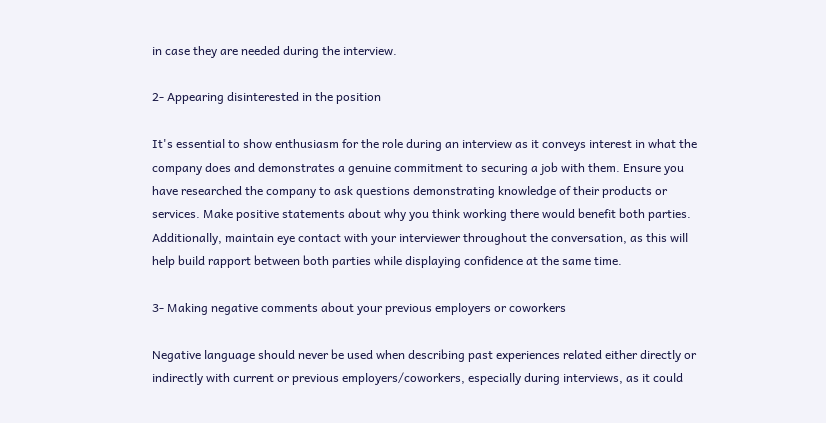in case they are needed during the interview.

2- Appearing disinterested in the position

It's essential to show enthusiasm for the role during an interview as it conveys interest in what the company does and demonstrates a genuine commitment to securing a job with them. Ensure you have researched the company to ask questions demonstrating knowledge of their products or services. Make positive statements about why you think working there would benefit both parties. Additionally, maintain eye contact with your interviewer throughout the conversation, as this will help build rapport between both parties while displaying confidence at the same time.

3- Making negative comments about your previous employers or coworkers

Negative language should never be used when describing past experiences related either directly or indirectly with current or previous employers/coworkers, especially during interviews, as it could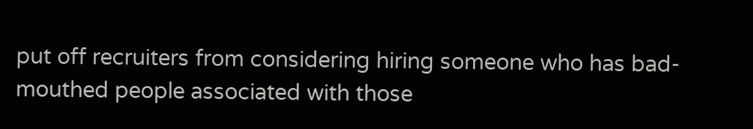put off recruiters from considering hiring someone who has bad-mouthed people associated with those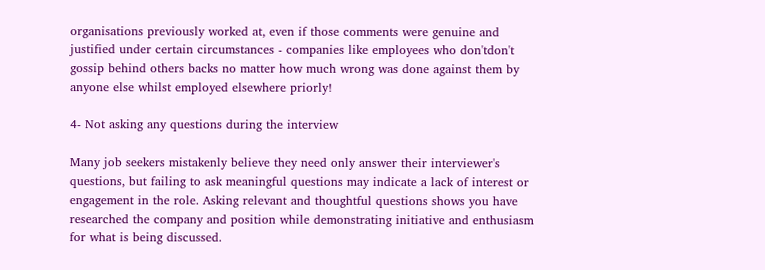organisations previously worked at, even if those comments were genuine and justified under certain circumstances - companies like employees who don'tdon't gossip behind others backs no matter how much wrong was done against them by anyone else whilst employed elsewhere priorly!

4- Not asking any questions during the interview

Many job seekers mistakenly believe they need only answer their interviewer's questions, but failing to ask meaningful questions may indicate a lack of interest or engagement in the role. Asking relevant and thoughtful questions shows you have researched the company and position while demonstrating initiative and enthusiasm for what is being discussed.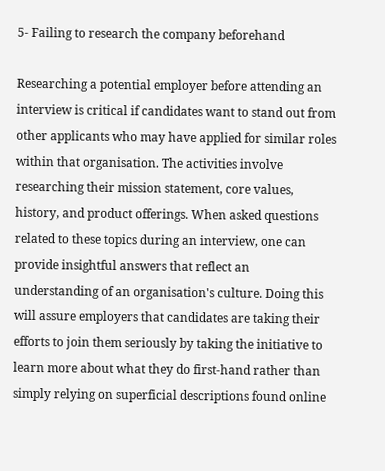5- Failing to research the company beforehand

Researching a potential employer before attending an interview is critical if candidates want to stand out from other applicants who may have applied for similar roles within that organisation. The activities involve researching their mission statement, core values, history, and product offerings. When asked questions related to these topics during an interview, one can provide insightful answers that reflect an understanding of an organisation's culture. Doing this will assure employers that candidates are taking their efforts to join them seriously by taking the initiative to learn more about what they do first-hand rather than simply relying on superficial descriptions found online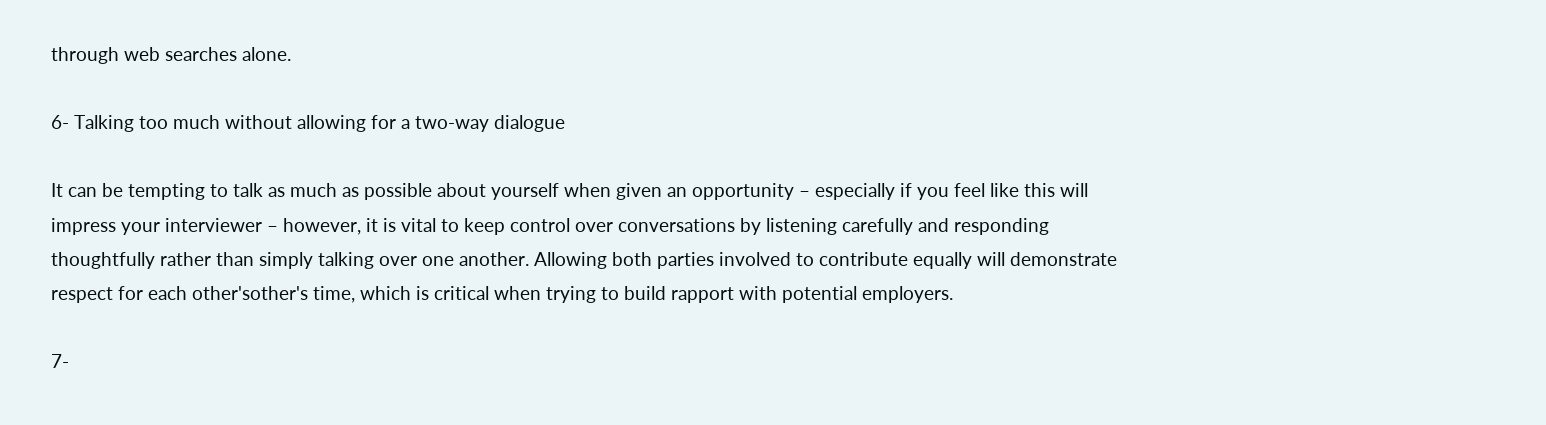through web searches alone.

6- Talking too much without allowing for a two-way dialogue

It can be tempting to talk as much as possible about yourself when given an opportunity – especially if you feel like this will impress your interviewer – however, it is vital to keep control over conversations by listening carefully and responding thoughtfully rather than simply talking over one another. Allowing both parties involved to contribute equally will demonstrate respect for each other'sother's time, which is critical when trying to build rapport with potential employers.

7-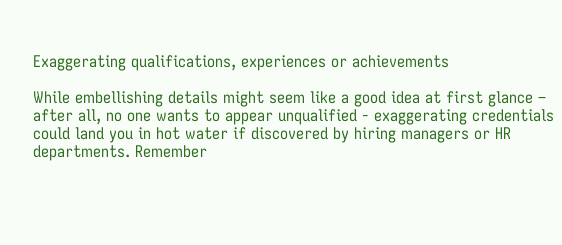Exaggerating qualifications, experiences or achievements

While embellishing details might seem like a good idea at first glance – after all, no one wants to appear unqualified - exaggerating credentials could land you in hot water if discovered by hiring managers or HR departments. Remember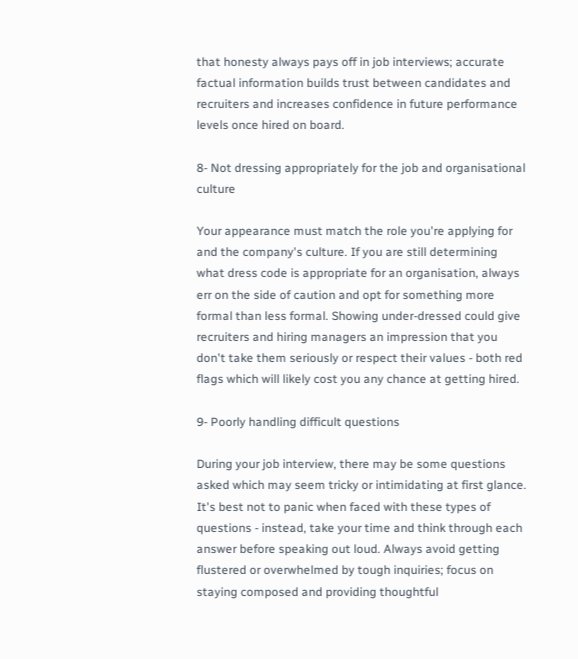that honesty always pays off in job interviews; accurate factual information builds trust between candidates and recruiters and increases confidence in future performance levels once hired on board.

8- Not dressing appropriately for the job and organisational culture

Your appearance must match the role you're applying for and the company's culture. If you are still determining what dress code is appropriate for an organisation, always err on the side of caution and opt for something more formal than less formal. Showing under-dressed could give recruiters and hiring managers an impression that you don't take them seriously or respect their values - both red flags which will likely cost you any chance at getting hired.

9- Poorly handling difficult questions

During your job interview, there may be some questions asked which may seem tricky or intimidating at first glance. It's best not to panic when faced with these types of questions - instead, take your time and think through each answer before speaking out loud. Always avoid getting flustered or overwhelmed by tough inquiries; focus on staying composed and providing thoughtful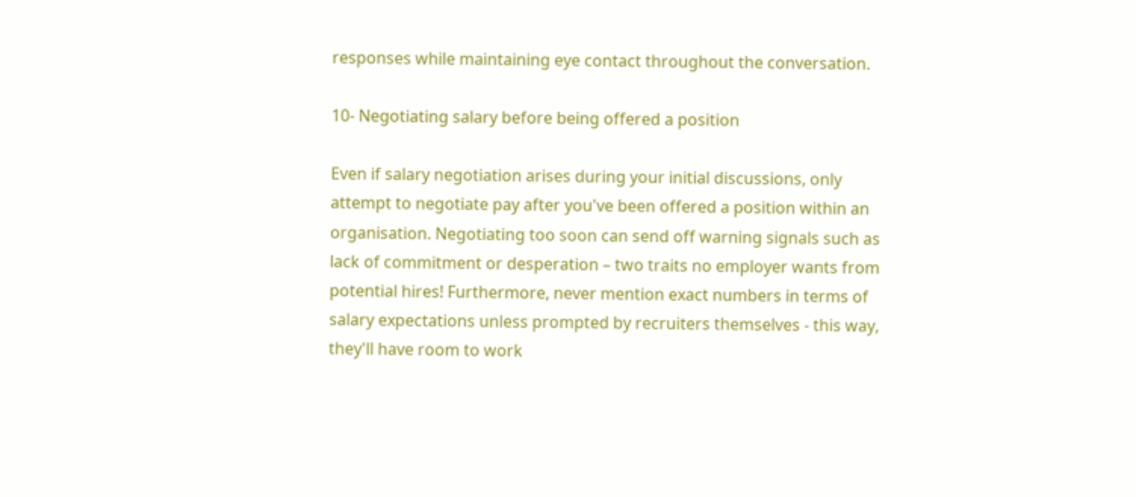responses while maintaining eye contact throughout the conversation.

10- Negotiating salary before being offered a position

Even if salary negotiation arises during your initial discussions, only attempt to negotiate pay after you've been offered a position within an organisation. Negotiating too soon can send off warning signals such as lack of commitment or desperation – two traits no employer wants from potential hires! Furthermore, never mention exact numbers in terms of salary expectations unless prompted by recruiters themselves - this way, they'll have room to work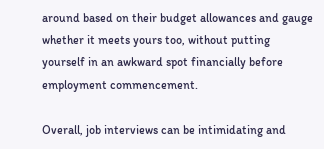around based on their budget allowances and gauge whether it meets yours too, without putting yourself in an awkward spot financially before employment commencement.

Overall, job interviews can be intimidating and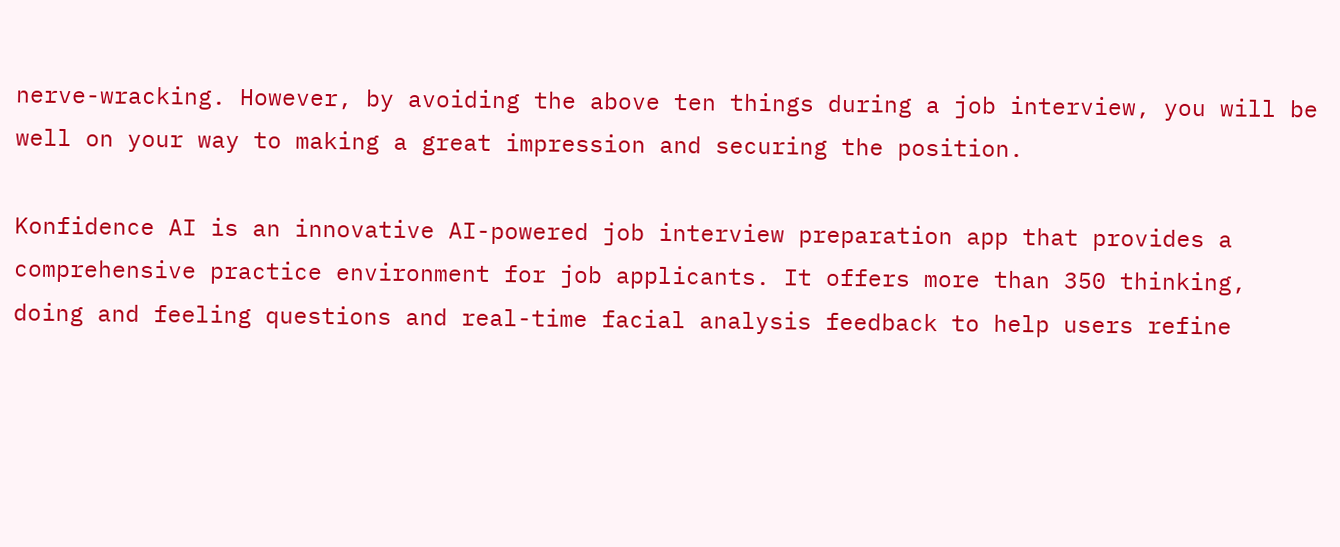nerve-wracking. However, by avoiding the above ten things during a job interview, you will be well on your way to making a great impression and securing the position.

Konfidence AI is an innovative AI-powered job interview preparation app that provides a comprehensive practice environment for job applicants. It offers more than 350 thinking, doing and feeling questions and real-time facial analysis feedback to help users refine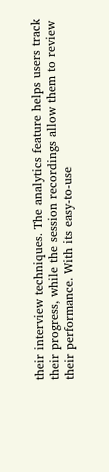their interview techniques. The analytics feature helps users track their progress, while the session recordings allow them to review their performance. With its easy-to-use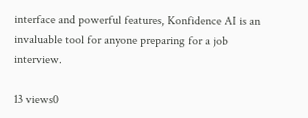interface and powerful features, Konfidence AI is an invaluable tool for anyone preparing for a job interview.

13 views0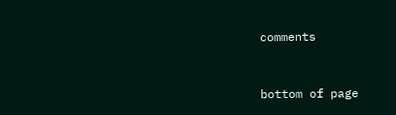comments


bottom of page